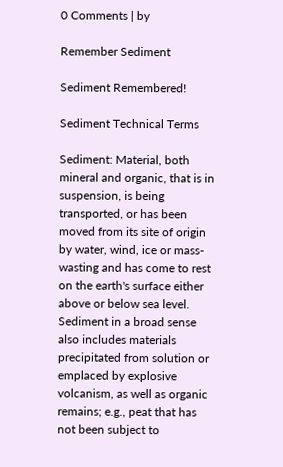0 Comments | by

Remember Sediment

Sediment Remembered!

Sediment Technical Terms

Sediment: Material, both mineral and organic, that is in suspension, is being transported, or has been moved from its site of origin by water, wind, ice or mass-wasting and has come to rest on the earth's surface either above or below sea level. Sediment in a broad sense also includes materials precipitated from solution or emplaced by explosive volcanism, as well as organic remains; e.g., peat that has not been subject to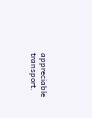appreciable transport.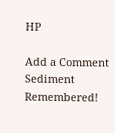HP

Add a Comment Sediment Remembered!